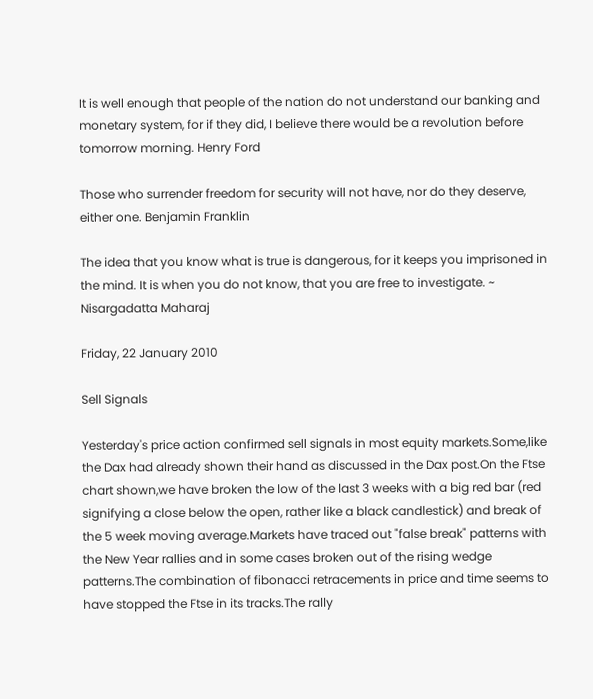It is well enough that people of the nation do not understand our banking and monetary system, for if they did, I believe there would be a revolution before tomorrow morning. Henry Ford

Those who surrender freedom for security will not have, nor do they deserve, either one. Benjamin Franklin

The idea that you know what is true is dangerous, for it keeps you imprisoned in the mind. It is when you do not know, that you are free to investigate. ~ Nisargadatta Maharaj

Friday, 22 January 2010

Sell Signals

Yesterday's price action confirmed sell signals in most equity markets.Some,like the Dax had already shown their hand as discussed in the Dax post.On the Ftse chart shown,we have broken the low of the last 3 weeks with a big red bar (red signifying a close below the open, rather like a black candlestick) and break of the 5 week moving average.Markets have traced out "false break" patterns with the New Year rallies and in some cases broken out of the rising wedge patterns.The combination of fibonacci retracements in price and time seems to have stopped the Ftse in its tracks.The rally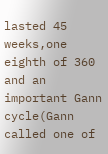lasted 45 weeks,one eighth of 360 and an important Gann cycle(Gann called one of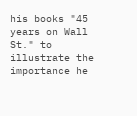his books "45 years on Wall St." to illustrate the importance he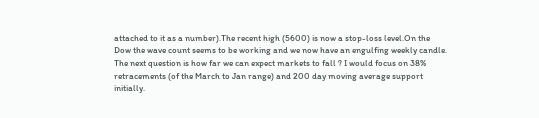attached to it as a number).The recent high (5600) is now a stop-loss level.On the Dow the wave count seems to be working and we now have an engulfing weekly candle.
The next question is how far we can expect markets to fall ? I would focus on 38% retracements (of the March to Jan range) and 200 day moving average support initially.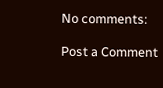No comments:

Post a Comment